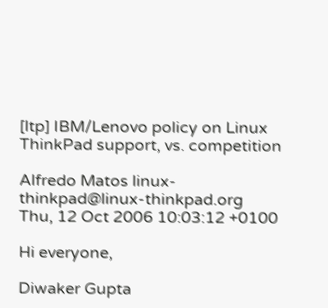[ltp] IBM/Lenovo policy on Linux ThinkPad support, vs. competition

Alfredo Matos linux-thinkpad@linux-thinkpad.org
Thu, 12 Oct 2006 10:03:12 +0100

Hi everyone,

Diwaker Gupta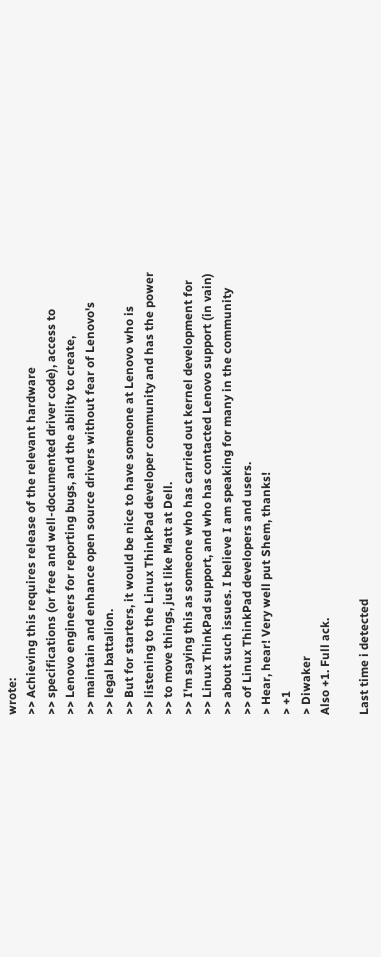wrote:
>> Achieving this requires release of the relevant hardware
>> specifications (or free and well-documented driver code), access to
>> Lenovo engineers for reporting bugs, and the ability to create,
>> maintain and enhance open source drivers without fear of Lenovo's
>> legal battalion.
>> But for starters, it would be nice to have someone at Lenovo who is
>> listening to the Linux ThinkPad developer community and has the power
>> to move things, just like Matt at Dell.
>> I'm saying this as someone who has carried out kernel development for
>> Linux ThinkPad support, and who has contacted Lenovo support (in vain)
>> about such issues. I believe I am speaking for many in the community
>> of Linux ThinkPad developers and users.
> Hear, hear! Very well put Shem, thanks!
> +1
> Diwaker
Also +1. Full ack.

Last time i detected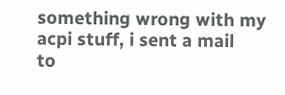something wrong with my acpi stuff, i sent a mail
to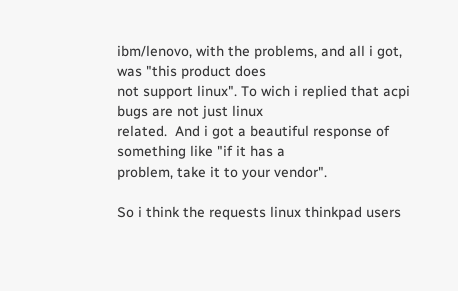ibm/lenovo, with the problems, and all i got, was "this product does
not support linux". To wich i replied that acpi bugs are not just linux
related.  And i got a beautiful response of something like "if it has a
problem, take it to your vendor".

So i think the requests linux thinkpad users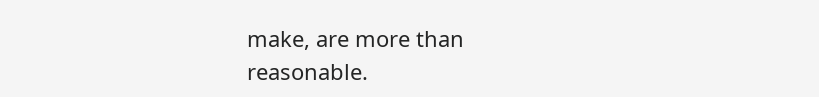make, are more than
reasonable.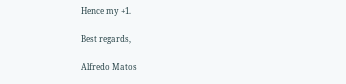Hence my +1.

Best regards,

Alfredo Matos